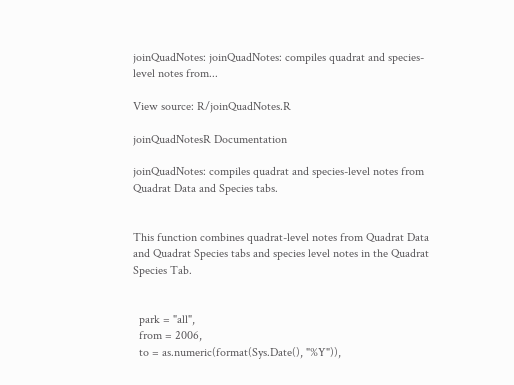joinQuadNotes: joinQuadNotes: compiles quadrat and species-level notes from...

View source: R/joinQuadNotes.R

joinQuadNotesR Documentation

joinQuadNotes: compiles quadrat and species-level notes from Quadrat Data and Species tabs.


This function combines quadrat-level notes from Quadrat Data and Quadrat Species tabs and species level notes in the Quadrat Species Tab.


  park = "all",
  from = 2006,
  to = as.numeric(format(Sys.Date(), "%Y")),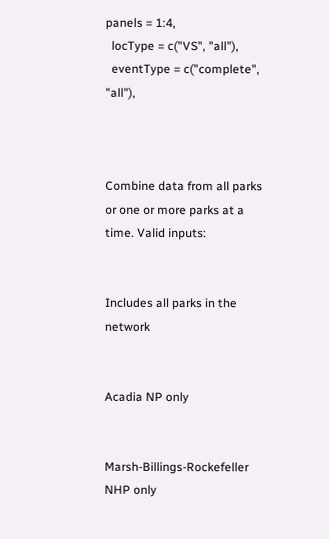panels = 1:4,
  locType = c("VS", "all"),
  eventType = c("complete", "all"),



Combine data from all parks or one or more parks at a time. Valid inputs:


Includes all parks in the network


Acadia NP only


Marsh-Billings-Rockefeller NHP only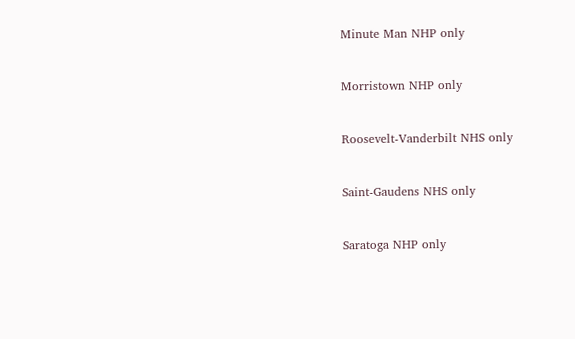Minute Man NHP only


Morristown NHP only


Roosevelt-Vanderbilt NHS only


Saint-Gaudens NHS only


Saratoga NHP only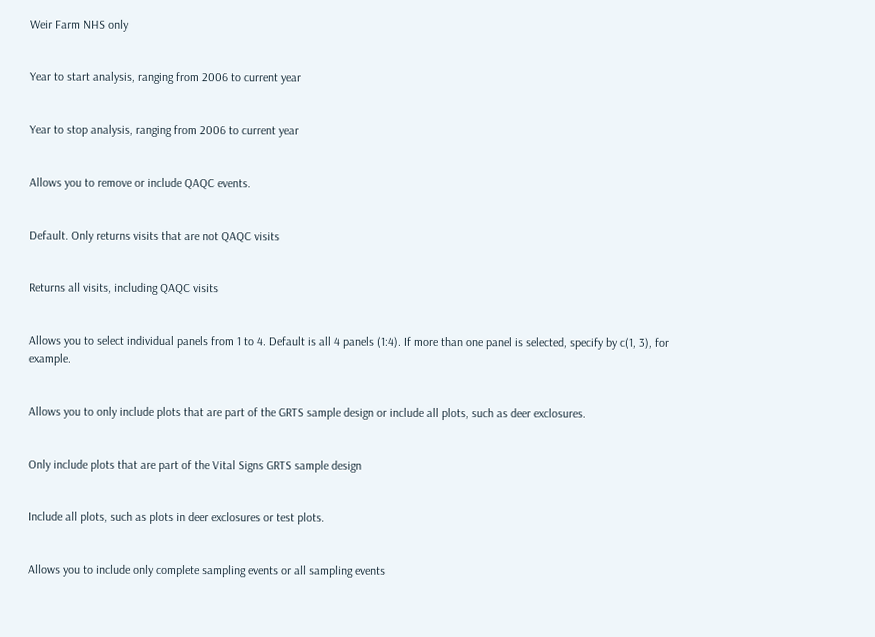Weir Farm NHS only


Year to start analysis, ranging from 2006 to current year


Year to stop analysis, ranging from 2006 to current year


Allows you to remove or include QAQC events.


Default. Only returns visits that are not QAQC visits


Returns all visits, including QAQC visits


Allows you to select individual panels from 1 to 4. Default is all 4 panels (1:4). If more than one panel is selected, specify by c(1, 3), for example.


Allows you to only include plots that are part of the GRTS sample design or include all plots, such as deer exclosures.


Only include plots that are part of the Vital Signs GRTS sample design


Include all plots, such as plots in deer exclosures or test plots.


Allows you to include only complete sampling events or all sampling events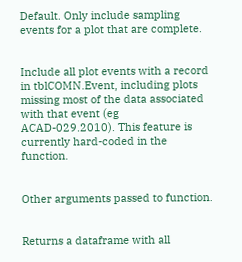Default. Only include sampling events for a plot that are complete.


Include all plot events with a record in tblCOMN.Event, including plots missing most of the data associated with that event (eg ACAD-029.2010). This feature is currently hard-coded in the function.


Other arguments passed to function.


Returns a dataframe with all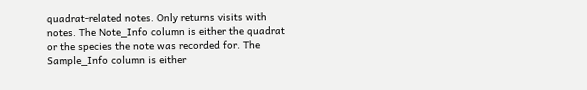quadrat-related notes. Only returns visits with notes. The Note_Info column is either the quadrat or the species the note was recorded for. The Sample_Info column is either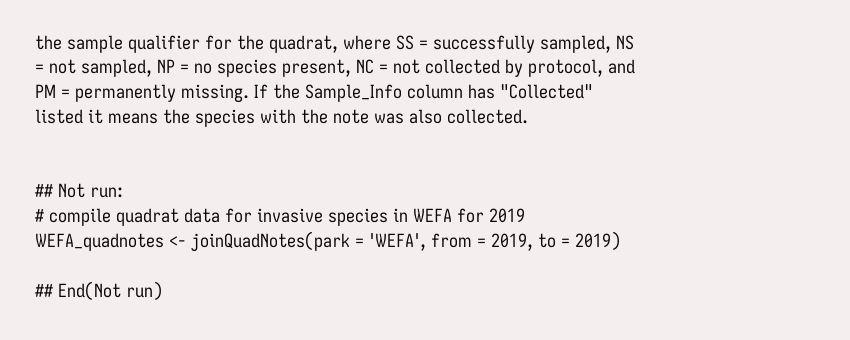the sample qualifier for the quadrat, where SS = successfully sampled, NS = not sampled, NP = no species present, NC = not collected by protocol, and PM = permanently missing. If the Sample_Info column has "Collected" listed it means the species with the note was also collected.


## Not run:
# compile quadrat data for invasive species in WEFA for 2019
WEFA_quadnotes <- joinQuadNotes(park = 'WEFA', from = 2019, to = 2019)

## End(Not run)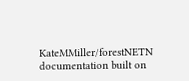KateMMiller/forestNETN documentation built on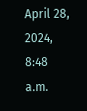April 28, 2024, 8:48 a.m.